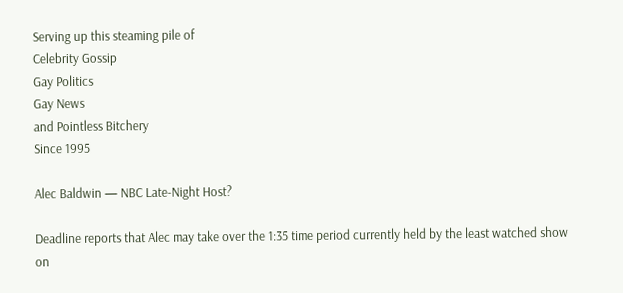Serving up this steaming pile of
Celebrity Gossip
Gay Politics
Gay News
and Pointless Bitchery
Since 1995

Alec Baldwin — NBC Late-Night Host?

Deadline reports that Alec may take over the 1:35 time period currently held by the least watched show on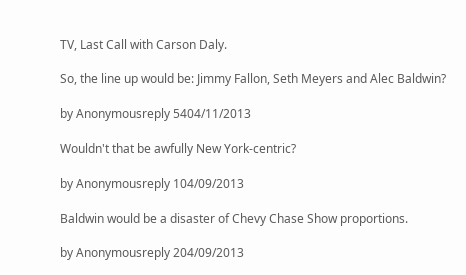TV, Last Call with Carson Daly.

So, the line up would be: Jimmy Fallon, Seth Meyers and Alec Baldwin?

by Anonymousreply 5404/11/2013

Wouldn't that be awfully New York-centric?

by Anonymousreply 104/09/2013

Baldwin would be a disaster of Chevy Chase Show proportions.

by Anonymousreply 204/09/2013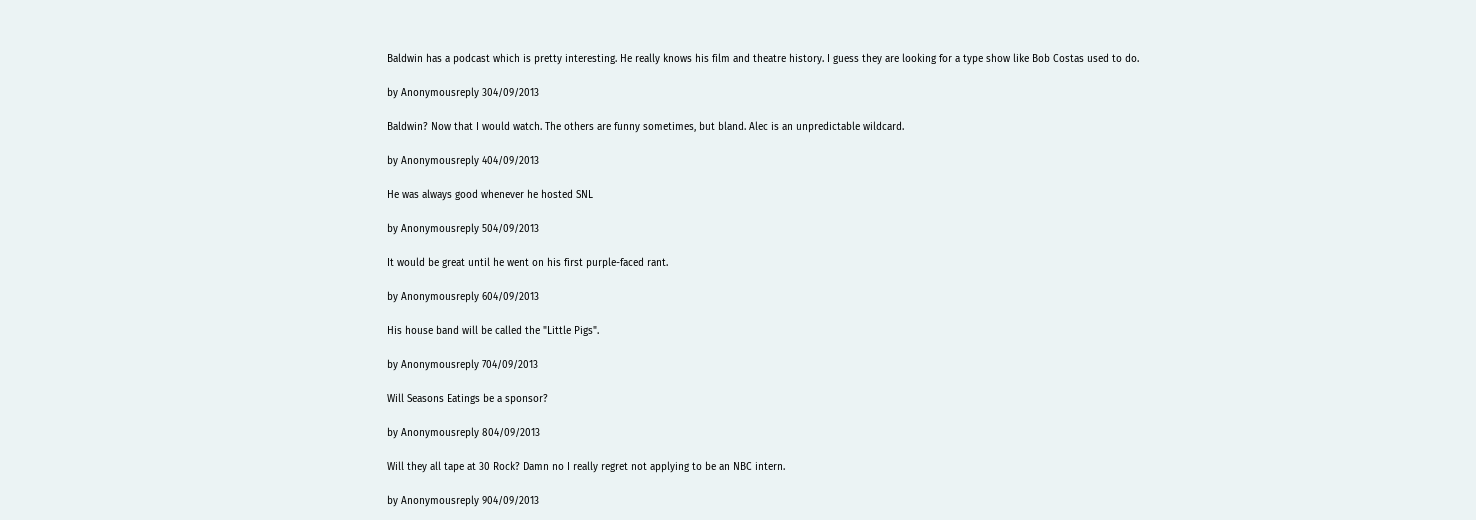Baldwin has a podcast which is pretty interesting. He really knows his film and theatre history. I guess they are looking for a type show like Bob Costas used to do.

by Anonymousreply 304/09/2013

Baldwin? Now that I would watch. The others are funny sometimes, but bland. Alec is an unpredictable wildcard.

by Anonymousreply 404/09/2013

He was always good whenever he hosted SNL

by Anonymousreply 504/09/2013

It would be great until he went on his first purple-faced rant.

by Anonymousreply 604/09/2013

His house band will be called the "Little Pigs".

by Anonymousreply 704/09/2013

Will Seasons Eatings be a sponsor?

by Anonymousreply 804/09/2013

Will they all tape at 30 Rock? Damn no I really regret not applying to be an NBC intern.

by Anonymousreply 904/09/2013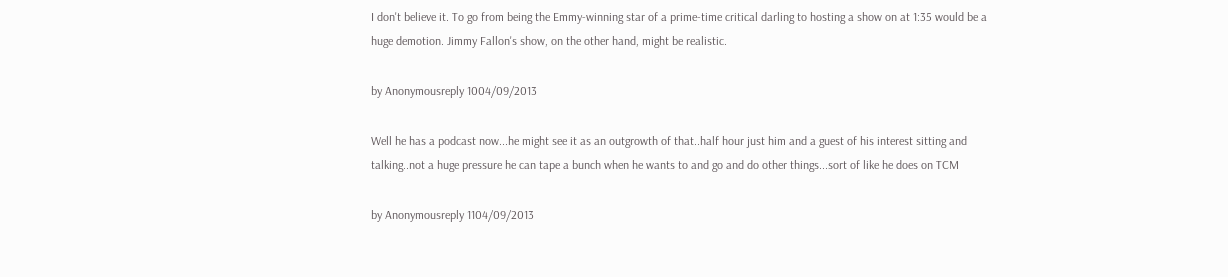I don't believe it. To go from being the Emmy-winning star of a prime-time critical darling to hosting a show on at 1:35 would be a huge demotion. Jimmy Fallon's show, on the other hand, might be realistic.

by Anonymousreply 1004/09/2013

Well he has a podcast now...he might see it as an outgrowth of that..half hour just him and a guest of his interest sitting and talking..not a huge pressure he can tape a bunch when he wants to and go and do other things...sort of like he does on TCM

by Anonymousreply 1104/09/2013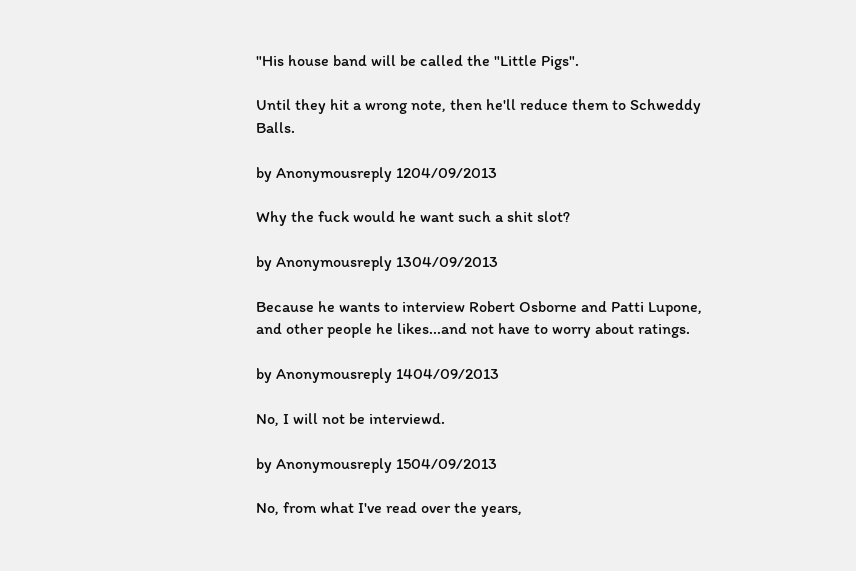"His house band will be called the "Little Pigs".

Until they hit a wrong note, then he'll reduce them to Schweddy Balls.

by Anonymousreply 1204/09/2013

Why the fuck would he want such a shit slot?

by Anonymousreply 1304/09/2013

Because he wants to interview Robert Osborne and Patti Lupone, and other people he likes...and not have to worry about ratings.

by Anonymousreply 1404/09/2013

No, I will not be interviewd.

by Anonymousreply 1504/09/2013

No, from what I've read over the years,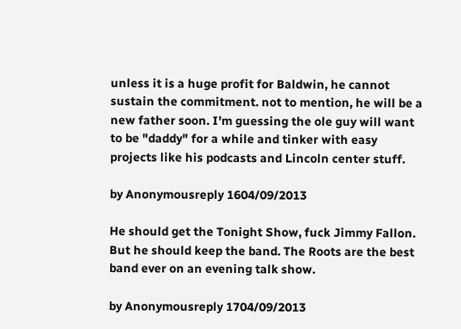unless it is a huge profit for Baldwin, he cannot sustain the commitment. not to mention, he will be a new father soon. I'm guessing the ole guy will want to be "daddy" for a while and tinker with easy projects like his podcasts and Lincoln center stuff.

by Anonymousreply 1604/09/2013

He should get the Tonight Show, fuck Jimmy Fallon. But he should keep the band. The Roots are the best band ever on an evening talk show.

by Anonymousreply 1704/09/2013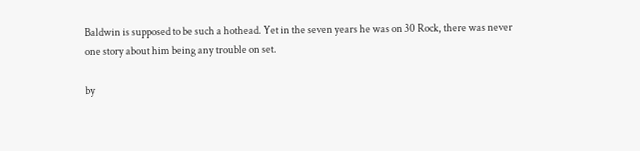Baldwin is supposed to be such a hothead. Yet in the seven years he was on 30 Rock, there was never one story about him being any trouble on set.

by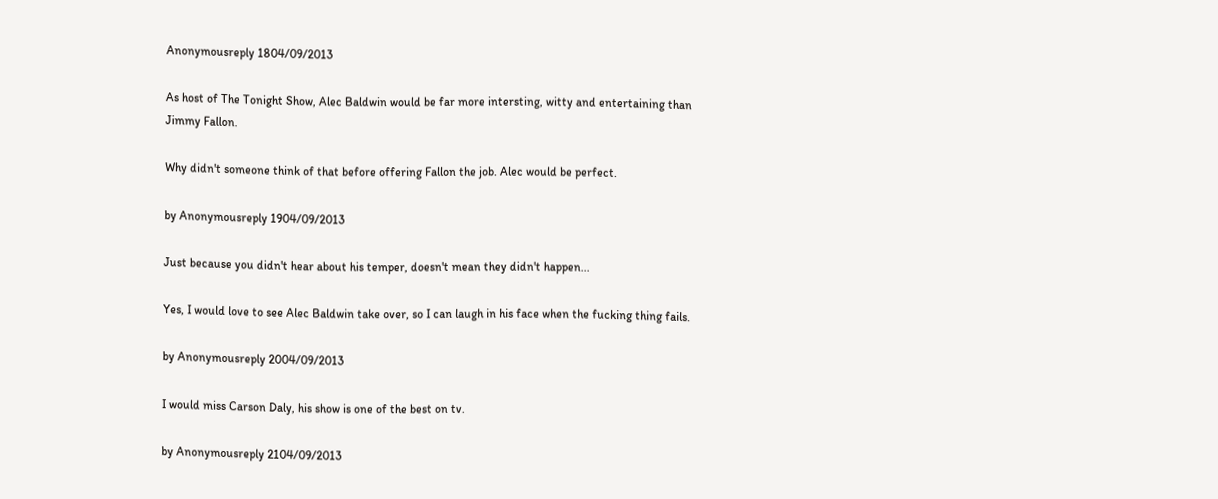Anonymousreply 1804/09/2013

As host of The Tonight Show, Alec Baldwin would be far more intersting, witty and entertaining than Jimmy Fallon.

Why didn't someone think of that before offering Fallon the job. Alec would be perfect.

by Anonymousreply 1904/09/2013

Just because you didn't hear about his temper, doesn't mean they didn't happen...

Yes, I would love to see Alec Baldwin take over, so I can laugh in his face when the fucking thing fails.

by Anonymousreply 2004/09/2013

I would miss Carson Daly, his show is one of the best on tv.

by Anonymousreply 2104/09/2013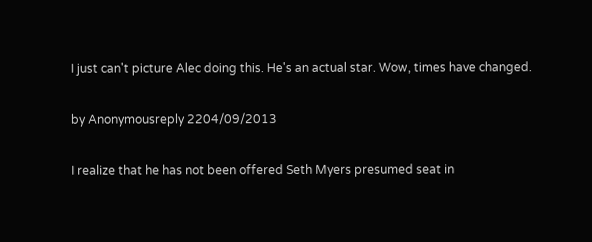I just can't picture Alec doing this. He's an actual star. Wow, times have changed.

by Anonymousreply 2204/09/2013

I realize that he has not been offered Seth Myers presumed seat in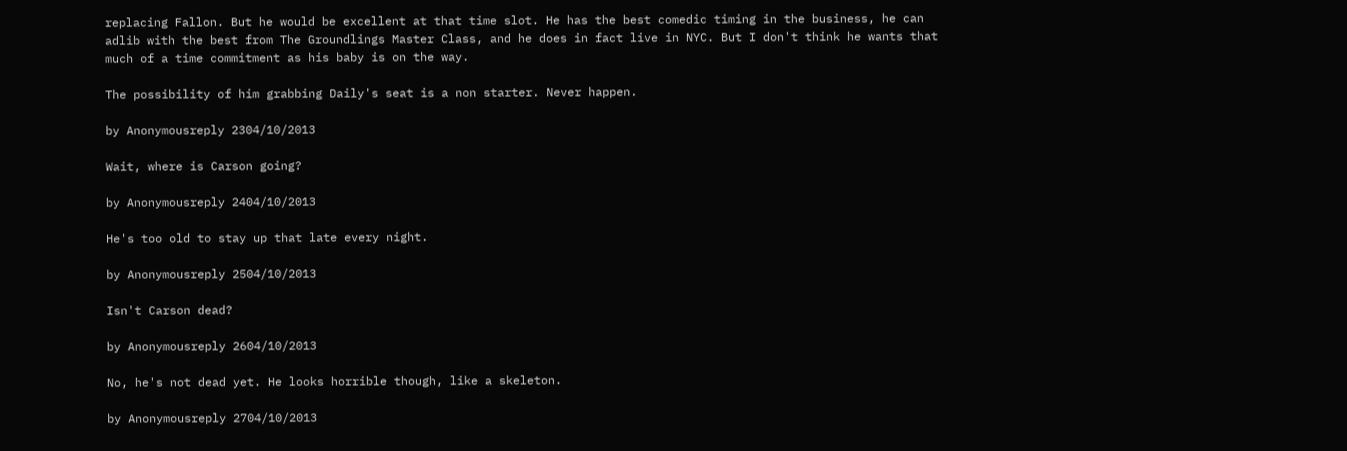replacing Fallon. But he would be excellent at that time slot. He has the best comedic timing in the business, he can adlib with the best from The Groundlings Master Class, and he does in fact live in NYC. But I don't think he wants that much of a time commitment as his baby is on the way.

The possibility of him grabbing Daily's seat is a non starter. Never happen.

by Anonymousreply 2304/10/2013

Wait, where is Carson going?

by Anonymousreply 2404/10/2013

He's too old to stay up that late every night.

by Anonymousreply 2504/10/2013

Isn't Carson dead?

by Anonymousreply 2604/10/2013

No, he's not dead yet. He looks horrible though, like a skeleton.

by Anonymousreply 2704/10/2013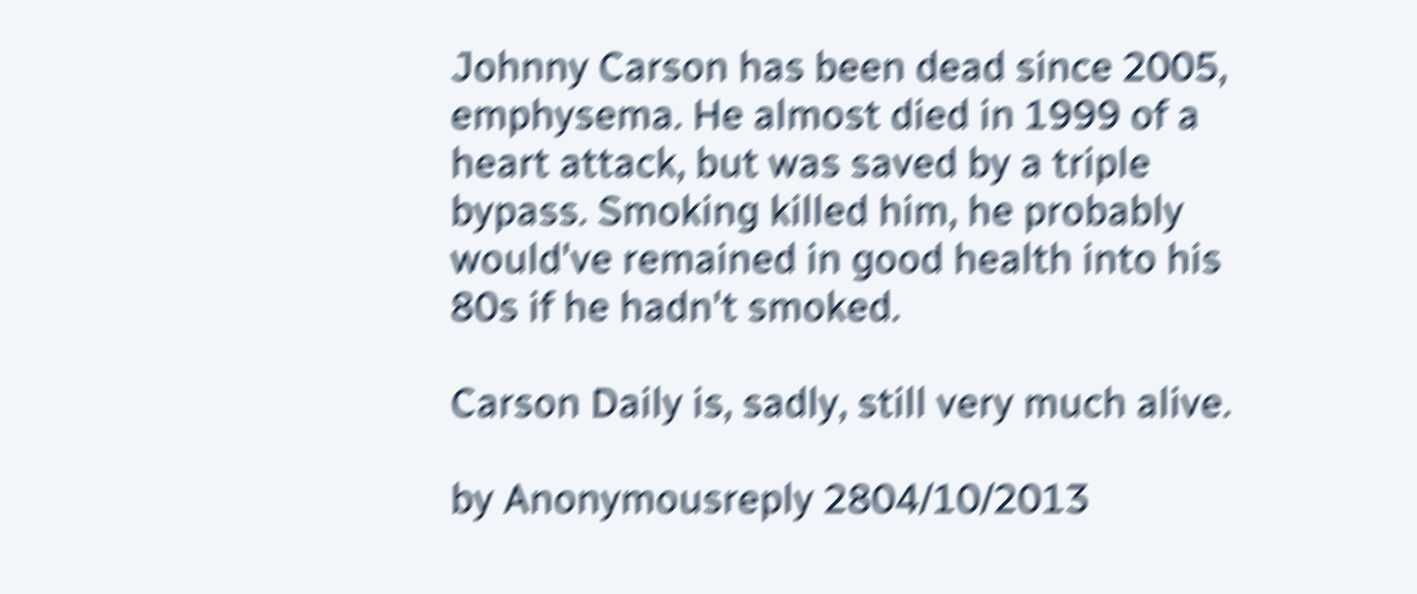Johnny Carson has been dead since 2005, emphysema. He almost died in 1999 of a heart attack, but was saved by a triple bypass. Smoking killed him, he probably would've remained in good health into his 80s if he hadn't smoked.

Carson Daily is, sadly, still very much alive.

by Anonymousreply 2804/10/2013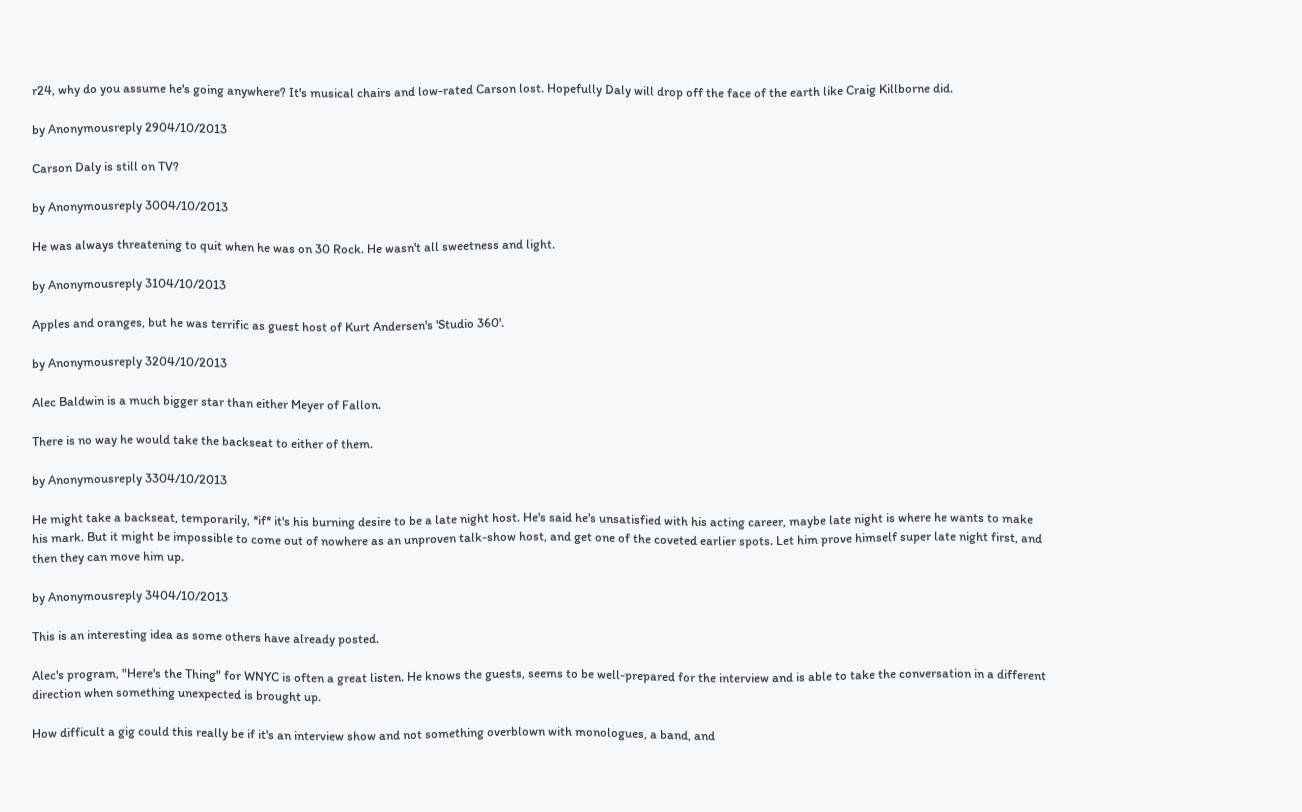r24, why do you assume he's going anywhere? It's musical chairs and low-rated Carson lost. Hopefully Daly will drop off the face of the earth like Craig Killborne did.

by Anonymousreply 2904/10/2013

Carson Daly is still on TV?

by Anonymousreply 3004/10/2013

He was always threatening to quit when he was on 30 Rock. He wasn't all sweetness and light.

by Anonymousreply 3104/10/2013

Apples and oranges, but he was terrific as guest host of Kurt Andersen's 'Studio 360'.

by Anonymousreply 3204/10/2013

Alec Baldwin is a much bigger star than either Meyer of Fallon.

There is no way he would take the backseat to either of them.

by Anonymousreply 3304/10/2013

He might take a backseat, temporarily, *if* it's his burning desire to be a late night host. He's said he's unsatisfied with his acting career, maybe late night is where he wants to make his mark. But it might be impossible to come out of nowhere as an unproven talk-show host, and get one of the coveted earlier spots. Let him prove himself super late night first, and then they can move him up.

by Anonymousreply 3404/10/2013

This is an interesting idea as some others have already posted.

Alec's program, "Here's the Thing" for WNYC is often a great listen. He knows the guests, seems to be well-prepared for the interview and is able to take the conversation in a different direction when something unexpected is brought up.

How difficult a gig could this really be if it's an interview show and not something overblown with monologues, a band, and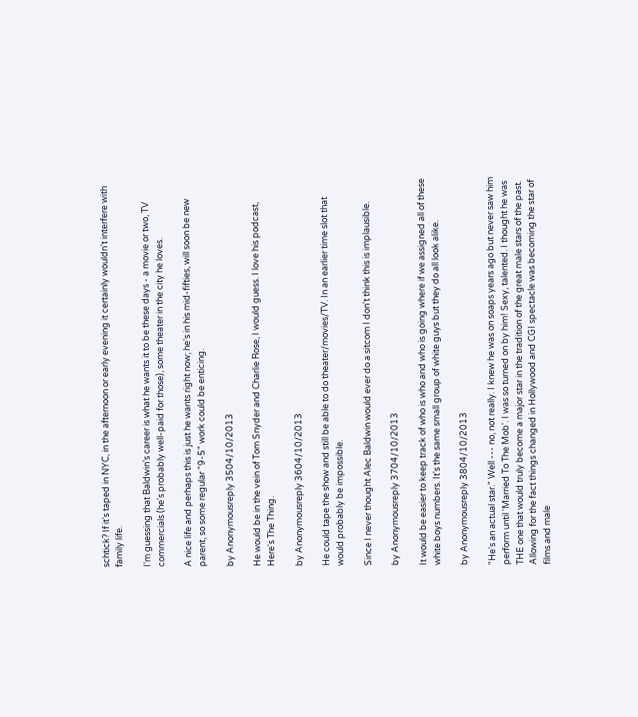schtick? If it's taped in NYC, in the afternoon or early evening it certainly wouldn't interfere with family life.

I'm guessing that Baldwin's career is what he wants it to be these days - a movie or two, TV commercials (he's probably well-paid for those), some theater in the city he loves.

A nice life and perhaps this is just he wants right now; he's in his mid-fifties, will soon be new parent, so some regular "9-5" work could be enticing.

by Anonymousreply 3504/10/2013

He would be in the vein of Tom Snyder and Charlie Rose, I would guess. I love his podcast, Here's The Thing.

by Anonymousreply 3604/10/2013

He could tape the show and still be able to do theater/movies/TV. In an earlier time slot that would probably be impossible.

Since I never thought Alec Baldwin would ever do a sitcom I don't think this is implausible.

by Anonymousreply 3704/10/2013

It would be easier to keep track of who is who and who is going where if we assigned all of these white boys numbers. It's the same small group of white guys but they do all look alike.

by Anonymousreply 3804/10/2013

"He's an actual star." Well --- no, not really. I knew he was on soaps years ago but never saw him perform until 'Married To The Mob'. I was so turned on by him! Sexy, talented. I thought he was THE one that would truly become a major star in the tradition of the great male stars of the past. Allowing for the fact things changed in Hollywood and CGI spectacle was becoming the star of films and male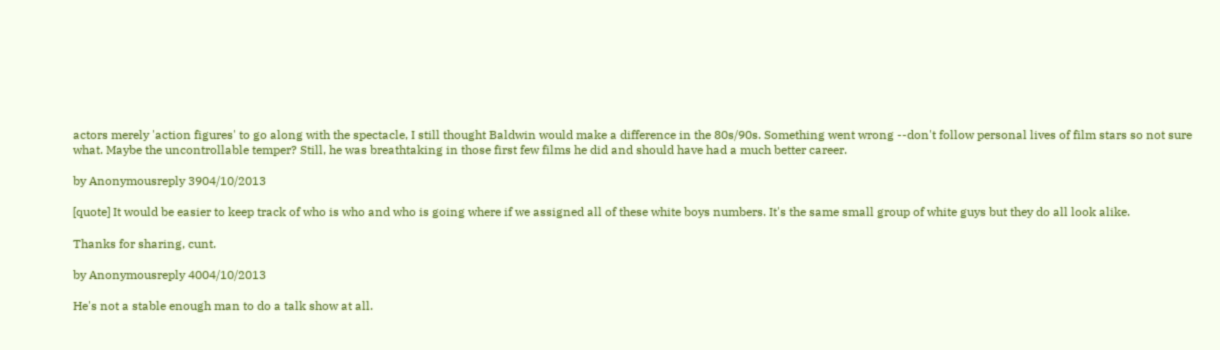actors merely 'action figures' to go along with the spectacle, I still thought Baldwin would make a difference in the 80s/90s. Something went wrong --don't follow personal lives of film stars so not sure what. Maybe the uncontrollable temper? Still, he was breathtaking in those first few films he did and should have had a much better career.

by Anonymousreply 3904/10/2013

[quote] It would be easier to keep track of who is who and who is going where if we assigned all of these white boys numbers. It's the same small group of white guys but they do all look alike.

Thanks for sharing, cunt.

by Anonymousreply 4004/10/2013

He's not a stable enough man to do a talk show at all.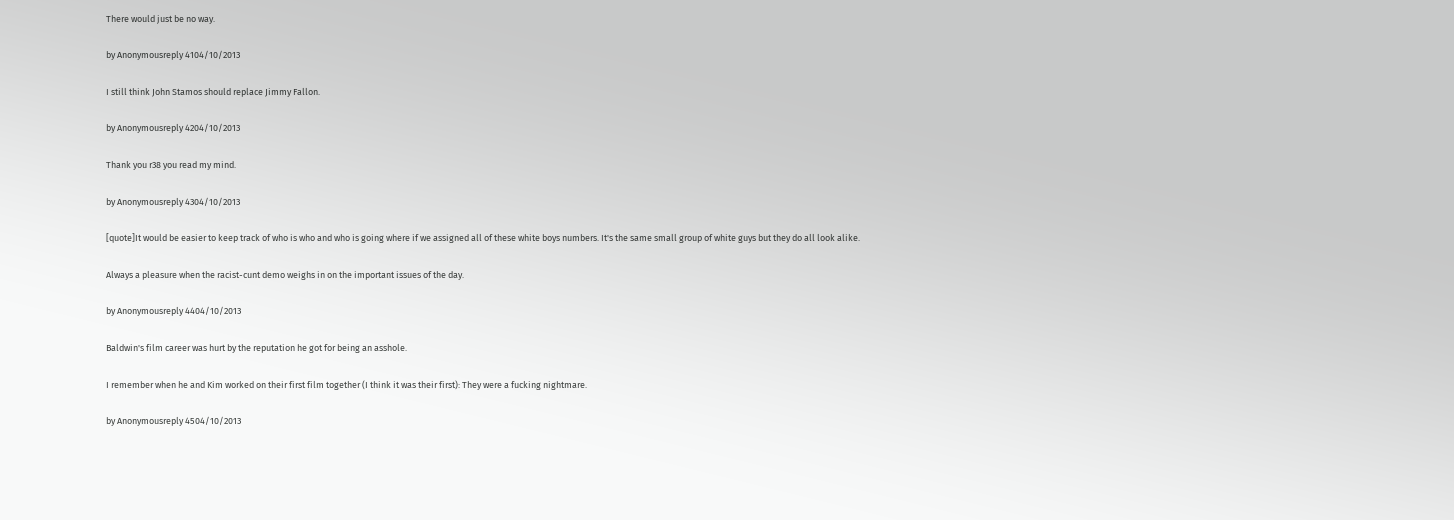There would just be no way.

by Anonymousreply 4104/10/2013

I still think John Stamos should replace Jimmy Fallon.

by Anonymousreply 4204/10/2013

Thank you r38 you read my mind.

by Anonymousreply 4304/10/2013

[quote]It would be easier to keep track of who is who and who is going where if we assigned all of these white boys numbers. It's the same small group of white guys but they do all look alike.

Always a pleasure when the racist-cunt demo weighs in on the important issues of the day.

by Anonymousreply 4404/10/2013

Baldwin's film career was hurt by the reputation he got for being an asshole.

I remember when he and Kim worked on their first film together (I think it was their first): They were a fucking nightmare.

by Anonymousreply 4504/10/2013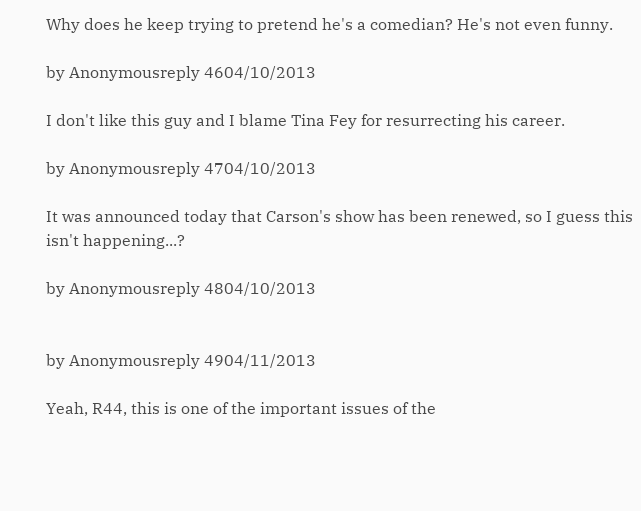Why does he keep trying to pretend he's a comedian? He's not even funny.

by Anonymousreply 4604/10/2013

I don't like this guy and I blame Tina Fey for resurrecting his career.

by Anonymousreply 4704/10/2013

It was announced today that Carson's show has been renewed, so I guess this isn't happening...?

by Anonymousreply 4804/10/2013


by Anonymousreply 4904/11/2013

Yeah, R44, this is one of the important issues of the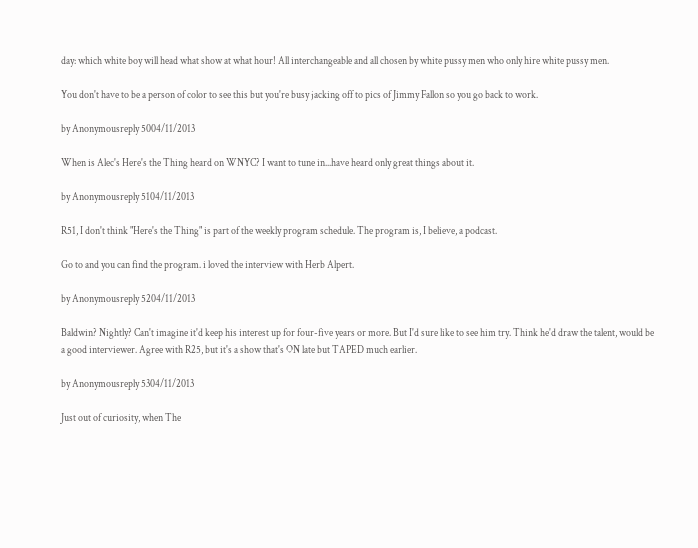day: which white boy will head what show at what hour! All interchangeable and all chosen by white pussy men who only hire white pussy men.

You don't have to be a person of color to see this but you're busy jacking off to pics of Jimmy Fallon so you go back to work.

by Anonymousreply 5004/11/2013

When is Alec's Here's the Thing heard on WNYC? I want to tune in...have heard only great things about it.

by Anonymousreply 5104/11/2013

R51, I don't think "Here's the Thing" is part of the weekly program schedule. The program is, I believe, a podcast.

Go to and you can find the program. i loved the interview with Herb Alpert.

by Anonymousreply 5204/11/2013

Baldwin? Nightly? Can't imagine it'd keep his interest up for four-five years or more. But I'd sure like to see him try. Think he'd draw the talent, would be a good interviewer. Agree with R25, but it's a show that's ON late but TAPED much earlier.

by Anonymousreply 5304/11/2013

Just out of curiosity, when The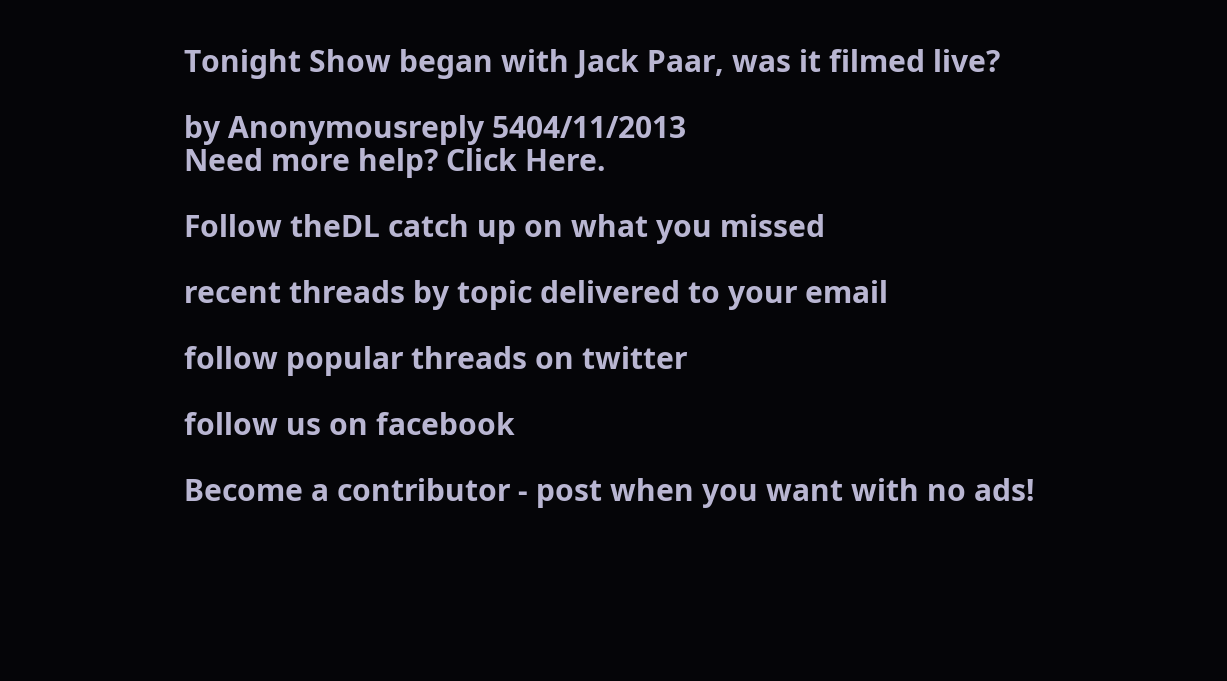Tonight Show began with Jack Paar, was it filmed live?

by Anonymousreply 5404/11/2013
Need more help? Click Here.

Follow theDL catch up on what you missed

recent threads by topic delivered to your email

follow popular threads on twitter

follow us on facebook

Become a contributor - post when you want with no ads!